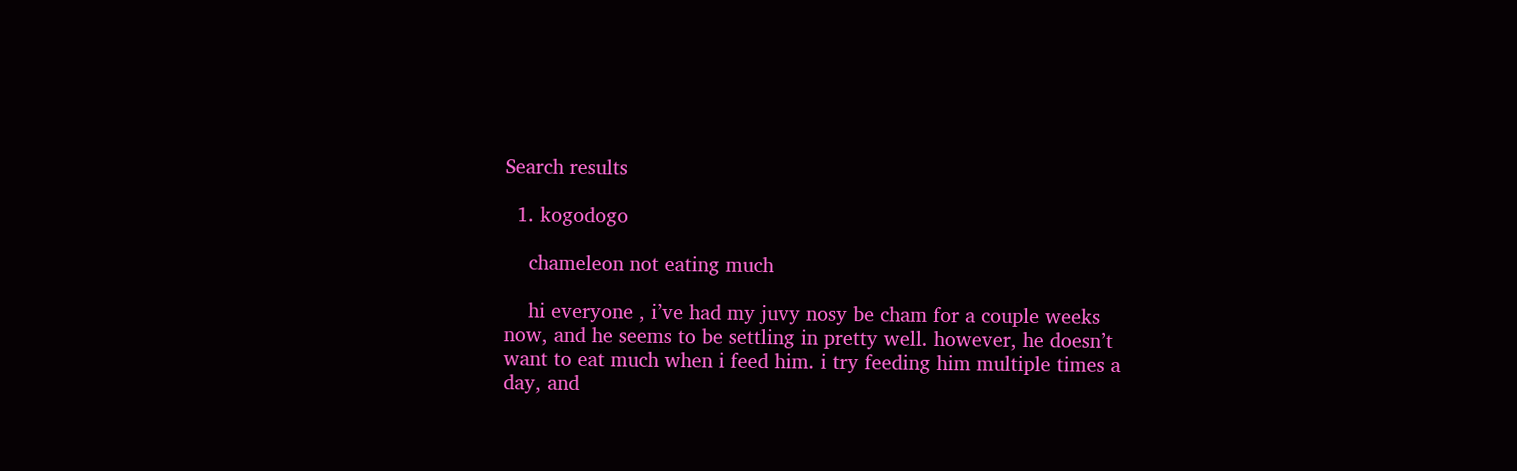Search results

  1. kogodogo

    chameleon not eating much

    hi everyone , i’ve had my juvy nosy be cham for a couple weeks now, and he seems to be settling in pretty well. however, he doesn’t want to eat much when i feed him. i try feeding him multiple times a day, and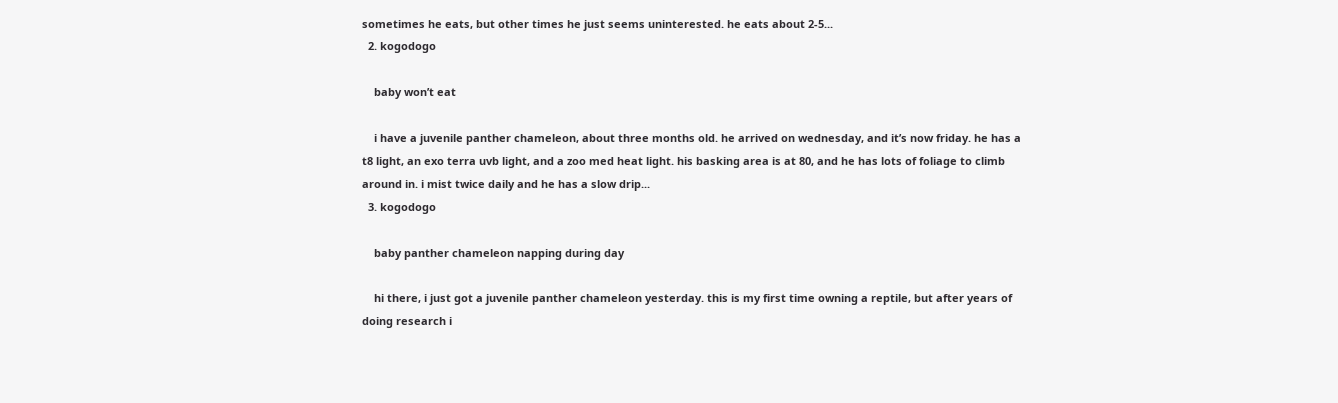sometimes he eats, but other times he just seems uninterested. he eats about 2-5...
  2. kogodogo

    baby won’t eat

    i have a juvenile panther chameleon, about three months old. he arrived on wednesday, and it’s now friday. he has a t8 light, an exo terra uvb light, and a zoo med heat light. his basking area is at 80, and he has lots of foliage to climb around in. i mist twice daily and he has a slow drip...
  3. kogodogo

    baby panther chameleon napping during day

    hi there, i just got a juvenile panther chameleon yesterday. this is my first time owning a reptile, but after years of doing research i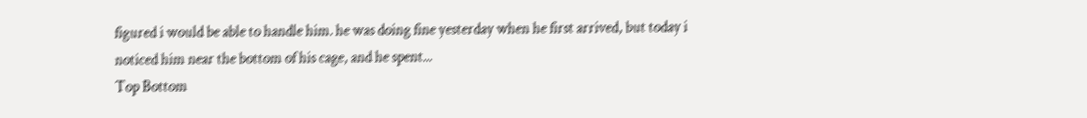figured i would be able to handle him. he was doing fine yesterday when he first arrived, but today i noticed him near the bottom of his cage, and he spent...
Top Bottom